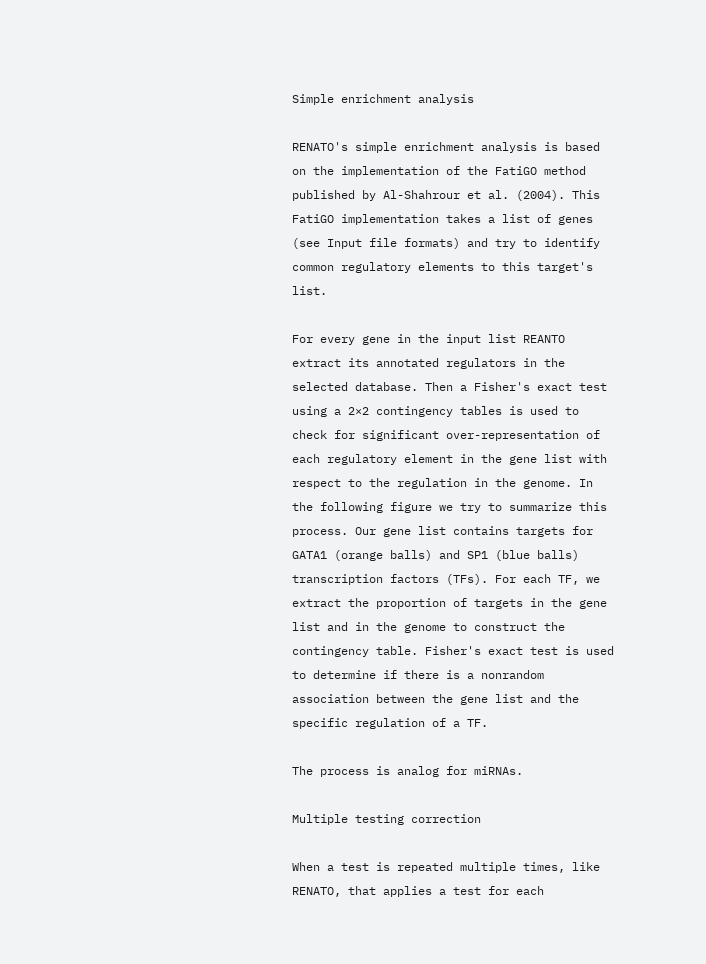Simple enrichment analysis

RENATO's simple enrichment analysis is based on the implementation of the FatiGO method published by Al-Shahrour et al. (2004). This FatiGO implementation takes a list of genes (see Input file formats) and try to identify common regulatory elements to this target's list.

For every gene in the input list REANTO extract its annotated regulators in the selected database. Then a Fisher's exact test using a 2×2 contingency tables is used to check for significant over-representation of each regulatory element in the gene list with respect to the regulation in the genome. In the following figure we try to summarize this process. Our gene list contains targets for GATA1 (orange balls) and SP1 (blue balls) transcription factors (TFs). For each TF, we extract the proportion of targets in the gene list and in the genome to construct the contingency table. Fisher's exact test is used to determine if there is a nonrandom association between the gene list and the specific regulation of a TF.

The process is analog for miRNAs.

Multiple testing correction

When a test is repeated multiple times, like RENATO, that applies a test for each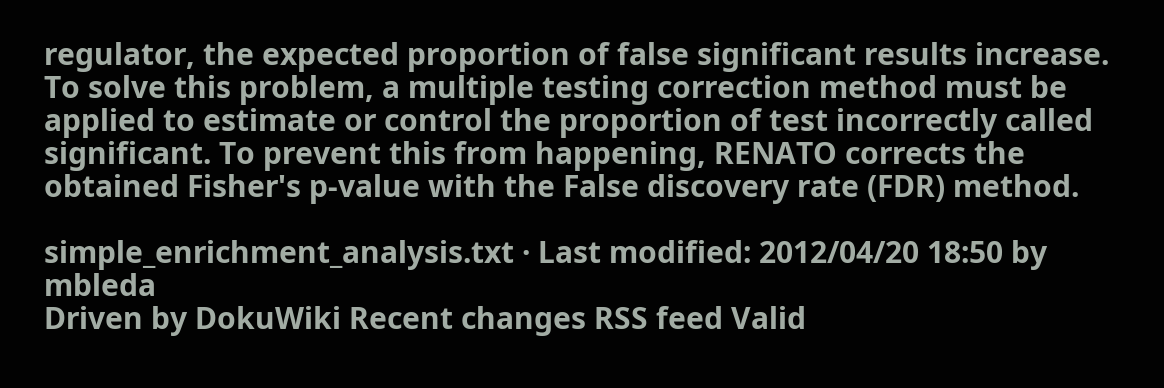regulator, the expected proportion of false significant results increase. To solve this problem, a multiple testing correction method must be applied to estimate or control the proportion of test incorrectly called significant. To prevent this from happening, RENATO corrects the obtained Fisher's p-value with the False discovery rate (FDR) method.

simple_enrichment_analysis.txt · Last modified: 2012/04/20 18:50 by mbleda
Driven by DokuWiki Recent changes RSS feed Valid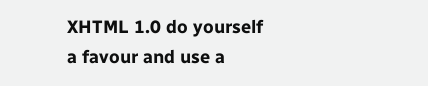XHTML 1.0 do yourself a favour and use a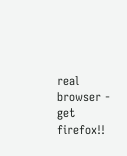real browser - get firefox!!